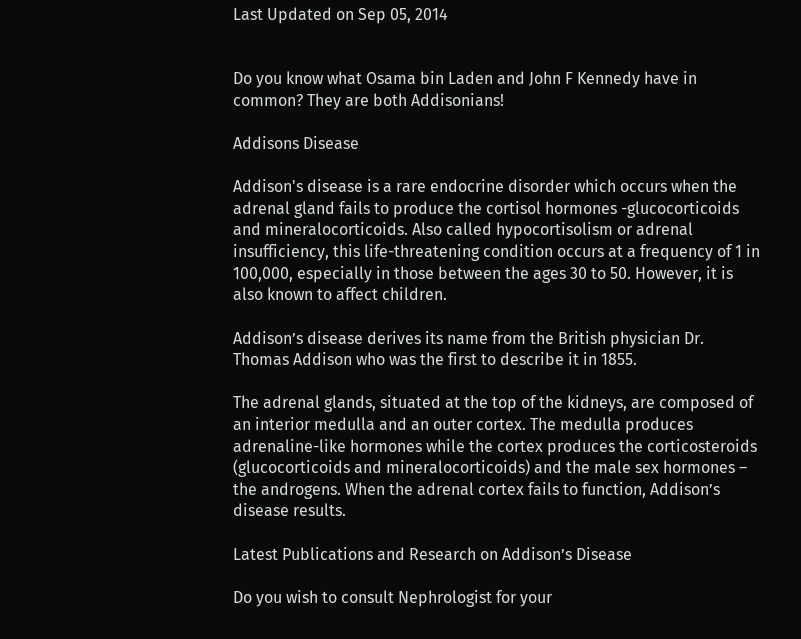Last Updated on Sep 05, 2014


Do you know what Osama bin Laden and John F Kennedy have in common? They are both Addisonians!

Addisons Disease

Addison's disease is a rare endocrine disorder which occurs when the adrenal gland fails to produce the cortisol hormones -glucocorticoids and mineralocorticoids. Also called hypocortisolism or adrenal insufficiency, this life-threatening condition occurs at a frequency of 1 in 100,000, especially in those between the ages 30 to 50. However, it is also known to affect children.

Addison’s disease derives its name from the British physician Dr. Thomas Addison who was the first to describe it in 1855.

The adrenal glands, situated at the top of the kidneys, are composed of an interior medulla and an outer cortex. The medulla produces adrenaline-like hormones while the cortex produces the corticosteroids (glucocorticoids and mineralocorticoids) and the male sex hormones – the androgens. When the adrenal cortex fails to function, Addison’s disease results.

Latest Publications and Research on Addison’s Disease

Do you wish to consult Nephrologist for your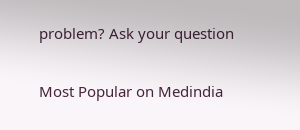problem? Ask your question

Most Popular on Medindia